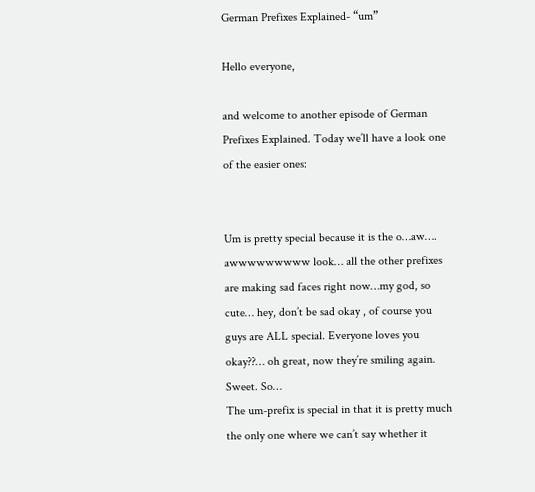German Prefixes Explained- “um”

Hello everyone,

and welcome to another episode of German Prefixes Explained. Today we’ll have a look one of the easier ones:


Um is pretty special because it is the o…aw…. awwwwwwwww look… all the other prefixes are making sad faces right now…my god, so cute… hey, don’t be sad okay , of course you guys are ALL special. Everyone loves you okay??… oh great, now they’re smiling again. Sweet. So…
The um-prefix is special in that it is pretty much the only one where we can’t say whether it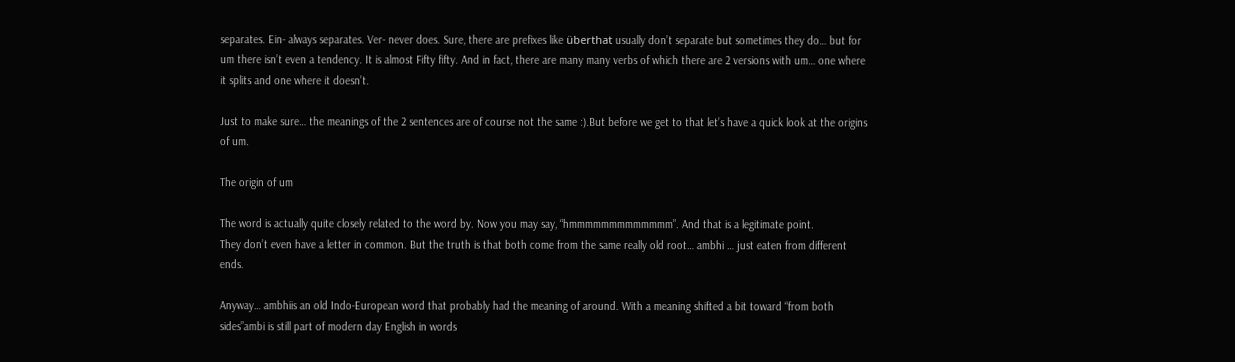separates. Ein- always separates. Ver- never does. Sure, there are prefixes like überthat usually don’t separate but sometimes they do… but for um there isn’t even a tendency. It is almost Fifty fifty. And in fact, there are many many verbs of which there are 2 versions with um… one where it splits and one where it doesn’t.

Just to make sure… the meanings of the 2 sentences are of course not the same :).But before we get to that let’s have a quick look at the origins of um.

The origin of um

The word is actually quite closely related to the word by. Now you may say, “hmmmmmmmmmmmmm”. And that is a legitimate point.
They don’t even have a letter in common. But the truth is that both come from the same really old root… ambhi … just eaten from different ends.

Anyway… ambhiis an old Indo-European word that probably had the meaning of around. With a meaning shifted a bit toward “from both sides”ambi is still part of modern day English in words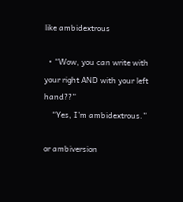like ambidextrous

  • “Wow, you can write with your right AND with your left hand??”
    “Yes, I’m ambidextrous.”

or ambiversion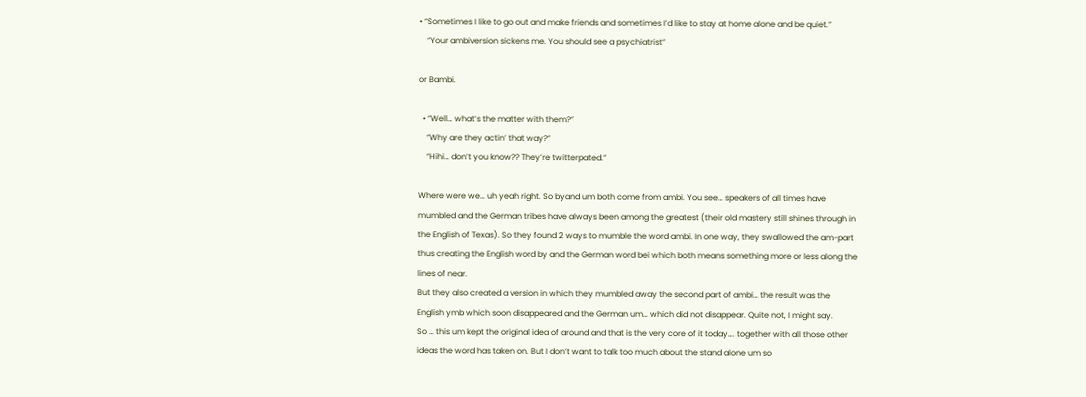• “Sometimes I like to go out and make friends and sometimes I’d like to stay at home alone and be quiet.”
    “Your ambiversion sickens me. You should see a psychiatrist”

or Bambi.

  • “Well… what’s the matter with them?”
    “Why are they actin’ that way?”
    “Hihi… don’t you know?? They’re twitterpated.”

Where were we… uh yeah right. So byand um both come from ambi. You see… speakers of all times have mumbled and the German tribes have always been among the greatest (their old mastery still shines through in the English of Texas). So they found 2 ways to mumble the word ambi. In one way, they swallowed the am-part thus creating the English word by and the German word bei which both means something more or less along the lines of near.
But they also created a version in which they mumbled away the second part of ambi… the result was the English ymb which soon disappeared and the German um… which did not disappear. Quite not, I might say.
So … this um kept the original idea of around and that is the very core of it today…. together with all those other ideas the word has taken on. But I don’t want to talk too much about the stand alone um so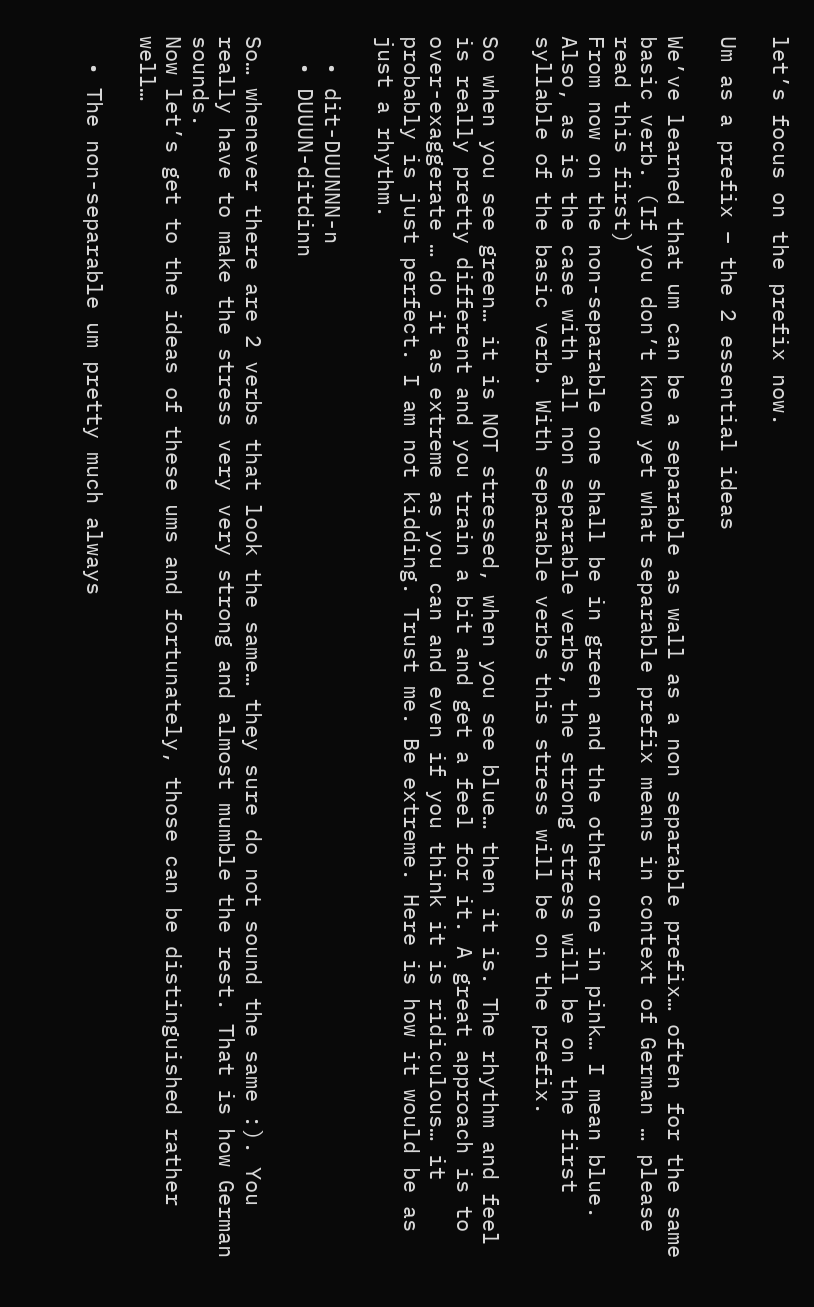let’s focus on the prefix now.

Um as a prefix – the 2 essential ideas

We’ve learned that um can be a separable as wall as a non separable prefix… often for the same basic verb. (If you don’t know yet what separable prefix means in context of German … please read this first)
From now on the non-separable one shall be in green and the other one in pink… I mean blue.
Also, as is the case with all non separable verbs, the strong stress will be on the first syllable of the basic verb. With separable verbs this stress will be on the prefix.

So when you see green… it is NOT stressed, when you see blue… then it is. The rhythm and feel is really pretty different and you train a bit and get a feel for it. A great approach is to over-exaggerate … do it as extreme as you can and even if you think it is ridiculous… it probably is just perfect. I am not kidding. Trust me. Be extreme. Here is how it would be as just a rhythm.

  • dit-DUUNNN-n
  • DUUUN-ditdinn

So… whenever there are 2 verbs that look the same… they sure do not sound the same :). You really have to make the stress very very strong and almost mumble the rest. That is how German sounds.
Now let’s get to the ideas of these ums and fortunately, those can be distinguished rather well…

  • The non-separable um pretty much always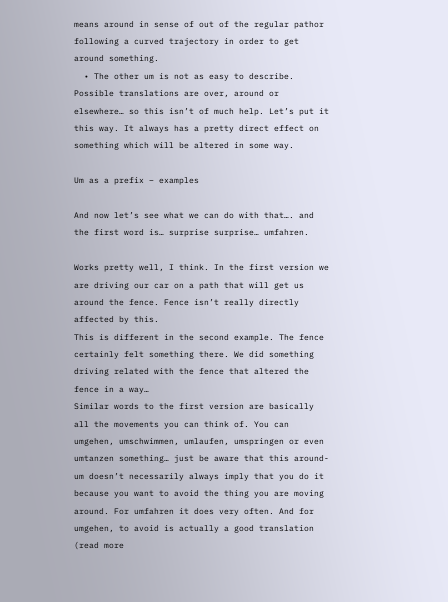means around in sense of out of the regular pathor following a curved trajectory in order to get around something.
  • The other um is not as easy to describe. Possible translations are over, around or elsewhere… so this isn’t of much help. Let’s put it this way. It always has a pretty direct effect on something which will be altered in some way.

Um as a prefix – examples

And now let’s see what we can do with that…. and the first word is… surprise surprise… umfahren.

Works pretty well, I think. In the first version we are driving our car on a path that will get us around the fence. Fence isn’t really directly affected by this.
This is different in the second example. The fence certainly felt something there. We did something driving related with the fence that altered the fence in a way…
Similar words to the first version are basically all the movements you can think of. You can umgehen, umschwimmen, umlaufen, umspringen or even umtanzen something… just be aware that this around-um doesn’t necessarily always imply that you do it because you want to avoid the thing you are moving around. For umfahren it does very often. And for umgehen, to avoid is actually a good translation (read more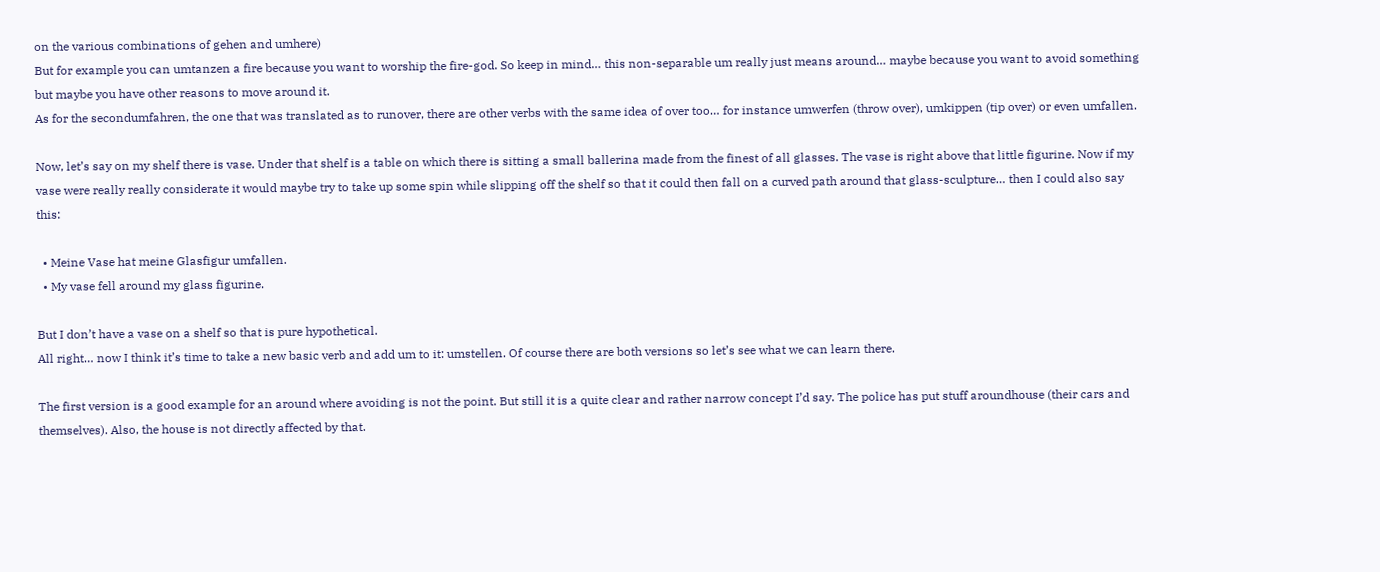on the various combinations of gehen and umhere)
But for example you can umtanzen a fire because you want to worship the fire-god. So keep in mind… this non-separable um really just means around… maybe because you want to avoid something but maybe you have other reasons to move around it.
As for the secondumfahren, the one that was translated as to runover, there are other verbs with the same idea of over too… for instance umwerfen (throw over), umkippen (tip over) or even umfallen.

Now, let’s say on my shelf there is vase. Under that shelf is a table on which there is sitting a small ballerina made from the finest of all glasses. The vase is right above that little figurine. Now if my vase were really really considerate it would maybe try to take up some spin while slipping off the shelf so that it could then fall on a curved path around that glass-sculpture… then I could also say this:

  • Meine Vase hat meine Glasfigur umfallen.
  • My vase fell around my glass figurine.

But I don’t have a vase on a shelf so that is pure hypothetical.
All right… now I think it’s time to take a new basic verb and add um to it: umstellen. Of course there are both versions so let’s see what we can learn there.

The first version is a good example for an around where avoiding is not the point. But still it is a quite clear and rather narrow concept I’d say. The police has put stuff aroundhouse (their cars and themselves). Also, the house is not directly affected by that.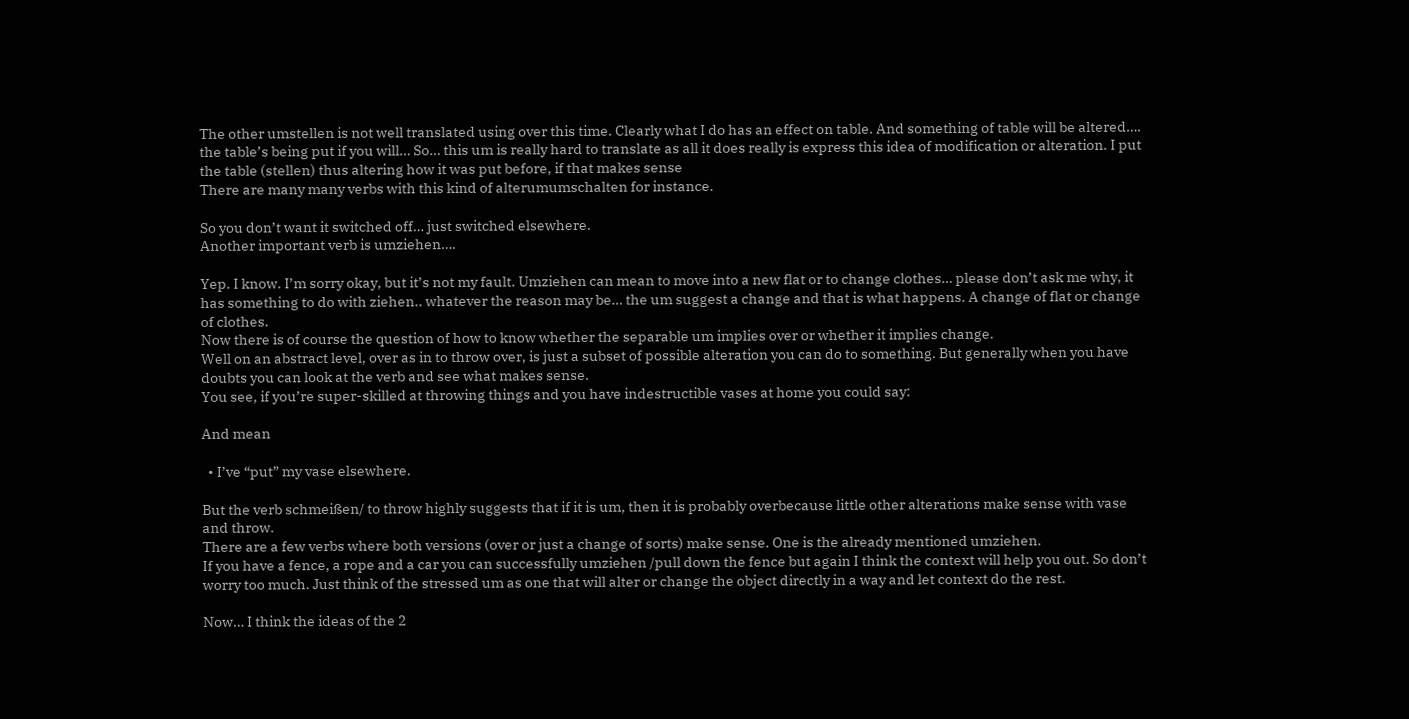The other umstellen is not well translated using over this time. Clearly what I do has an effect on table. And something of table will be altered…. the table’s being put if you will… So… this um is really hard to translate as all it does really is express this idea of modification or alteration. I put the table (stellen) thus altering how it was put before, if that makes sense
There are many many verbs with this kind of alterumumschalten for instance.

So you don’t want it switched off… just switched elsewhere.
Another important verb is umziehen….

Yep. I know. I’m sorry okay, but it’s not my fault. Umziehen can mean to move into a new flat or to change clothes… please don’t ask me why, it has something to do with ziehen.. whatever the reason may be… the um suggest a change and that is what happens. A change of flat or change of clothes.
Now there is of course the question of how to know whether the separable um implies over or whether it implies change.
Well on an abstract level, over as in to throw over, is just a subset of possible alteration you can do to something. But generally when you have doubts you can look at the verb and see what makes sense.
You see, if you’re super-skilled at throwing things and you have indestructible vases at home you could say:

And mean

  • I’ve “put” my vase elsewhere.

But the verb schmeißen/ to throw highly suggests that if it is um, then it is probably overbecause little other alterations make sense with vase and throw.
There are a few verbs where both versions (over or just a change of sorts) make sense. One is the already mentioned umziehen.
If you have a fence, a rope and a car you can successfully umziehen /pull down the fence but again I think the context will help you out. So don’t worry too much. Just think of the stressed um as one that will alter or change the object directly in a way and let context do the rest.

Now… I think the ideas of the 2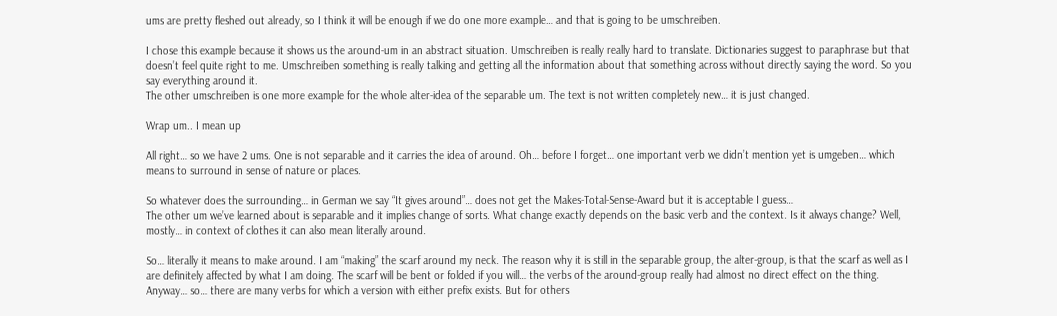ums are pretty fleshed out already, so I think it will be enough if we do one more example… and that is going to be umschreiben.

I chose this example because it shows us the around-um in an abstract situation. Umschreiben is really really hard to translate. Dictionaries suggest to paraphrase but that doesn’t feel quite right to me. Umschreiben something is really talking and getting all the information about that something across without directly saying the word. So you say everything around it.
The other umschreiben is one more example for the whole alter-idea of the separable um. The text is not written completely new… it is just changed.

Wrap um.. I mean up

All right… so we have 2 ums. One is not separable and it carries the idea of around. Oh… before I forget… one important verb we didn’t mention yet is umgeben… which means to surround in sense of nature or places.

So whatever does the surrounding… in German we say “It gives around”… does not get the Makes-Total-Sense-Award but it is acceptable I guess…
The other um we’ve learned about is separable and it implies change of sorts. What change exactly depends on the basic verb and the context. Is it always change? Well, mostly… in context of clothes it can also mean literally around.

So… literally it means to make around. I am “making” the scarf around my neck. The reason why it is still in the separable group, the alter-group, is that the scarf as well as I are definitely affected by what I am doing. The scarf will be bent or folded if you will… the verbs of the around-group really had almost no direct effect on the thing.
Anyway… so… there are many verbs for which a version with either prefix exists. But for others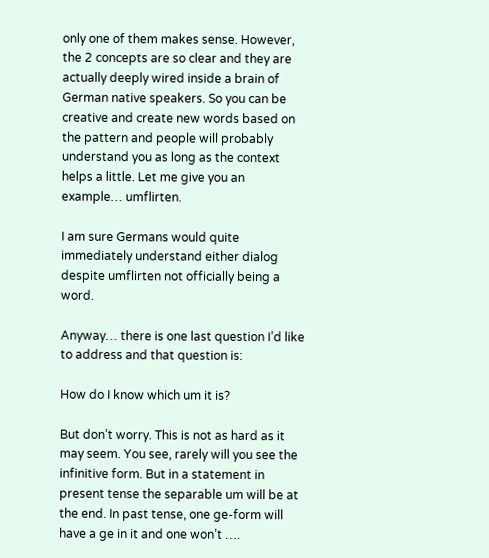only one of them makes sense. However, the 2 concepts are so clear and they are actually deeply wired inside a brain of German native speakers. So you can be creative and create new words based on the pattern and people will probably understand you as long as the context helps a little. Let me give you an example… umflirten.

I am sure Germans would quite immediately understand either dialog despite umflirten not officially being a word.

Anyway… there is one last question I’d like to address and that question is:

How do I know which um it is?

But don’t worry. This is not as hard as it may seem. You see, rarely will you see the infinitive form. But in a statement in present tense the separable um will be at the end. In past tense, one ge-form will have a ge in it and one won’t ….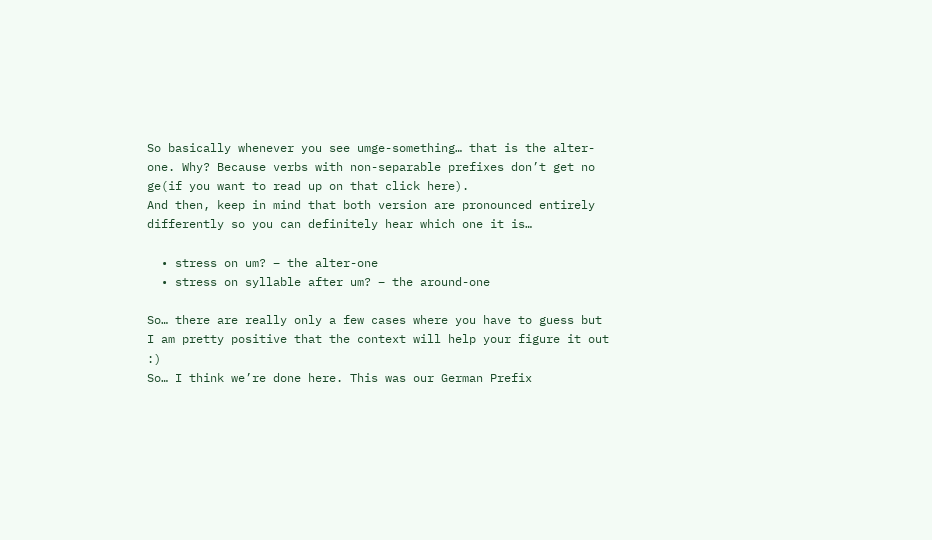So basically whenever you see umge-something… that is the alter-one. Why? Because verbs with non-separable prefixes don’t get no ge(if you want to read up on that click here).
And then, keep in mind that both version are pronounced entirely differently so you can definitely hear which one it is…

  • stress on um? – the alter-one
  • stress on syllable after um? – the around-one

So… there are really only a few cases where you have to guess but I am pretty positive that the context will help your figure it out :)
So… I think we’re done here. This was our German Prefix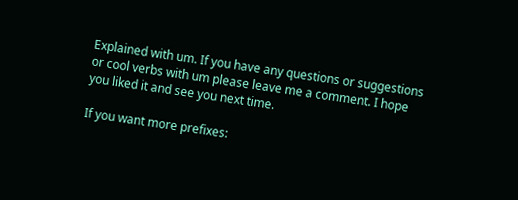Explained with um. If you have any questions or suggestions or cool verbs with um please leave me a comment. I hope you liked it and see you next time.

If you want more prefixes: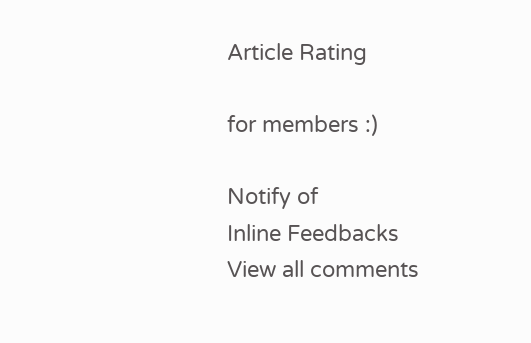Article Rating

for members :)

Notify of
Inline Feedbacks
View all comments